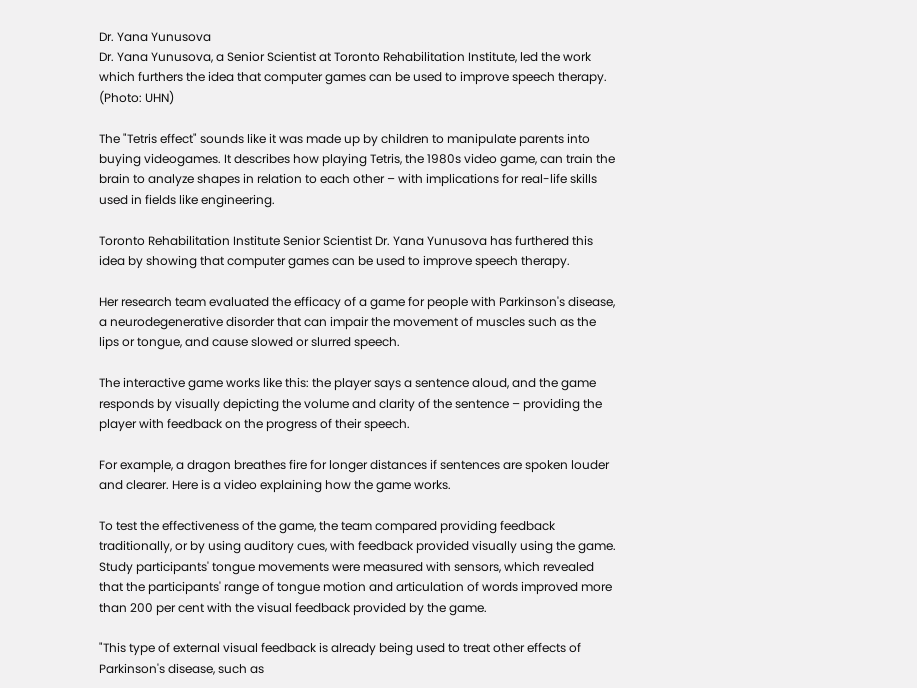Dr. Yana Yunusova
Dr. Yana Yunusova, a Senior Scientist at Toronto Rehabilitation Institute, led the work which furthers the idea that computer games can be used to improve speech therapy. (Photo: UHN)

The "Tetris effect" sounds like it was made up by children to manipulate parents into buying videogames. It describes how playing Tetris, the 1980s video game, can train the brain to analyze shapes in relation to each other – with implications for real-life skills used in fields like engineering.

Toronto Rehabilitation Institute Senior Scientist Dr. Yana Yunusova has furthered this idea by showing that computer games can be used to improve speech therapy.

Her research team evaluated the efficacy of a game for people with Parkinson's disease, a neurodegenerative disorder that can impair the movement of muscles such as the lips or tongue, and cause slowed or slurred speech.

The interactive game works like this: the player says a sentence aloud, and the game responds by visually depicting the volume and clarity of the sentence – providing the player with feedback on the progress of their speech.

For example, a dragon breathes fire for longer distances if sentences are spoken louder and clearer. Here is a video explaining how the game works.

To test the effectiveness of the game, the team compared providing feedback traditionally, or by using auditory cues, with feedback provided visually using the game. Study participants' tongue movements were measured with sensors, which revealed that the participants' range of tongue motion and articulation of words improved more than 200 per cent with the visual feedback provided by the game.

"This type of external visual feedback is already being used to treat other effects of Parkinson's disease, such as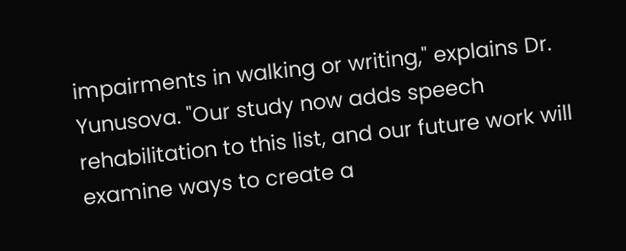impairments in walking or writing," explains Dr. Yunusova. "Our study now adds speech rehabilitation to this list, and our future work will examine ways to create a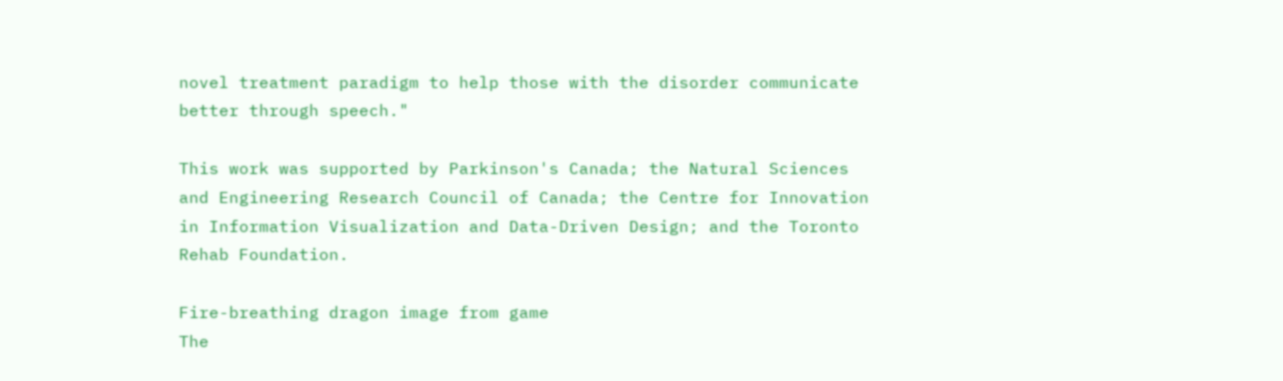novel treatment paradigm to help those with the disorder communicate better through speech."

This work was supported by Parkinson's Canada; the Natural Sciences and Engineering Research Council of Canada; the Centre for Innovation in Information Visualization and Data-Driven Design; and the Toronto Rehab Foundation.

Fire-breathing dragon image from game
The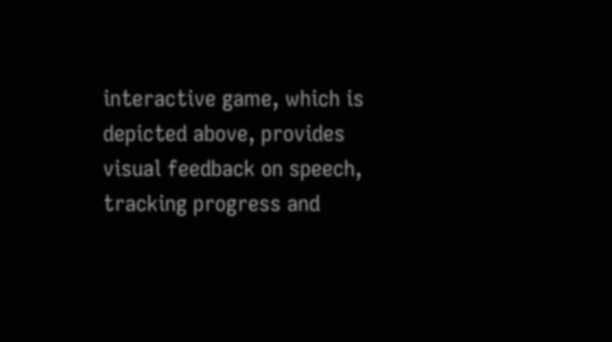interactive game, which is depicted above, provides visual feedback on speech, tracking progress and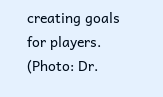creating goals for players. (Photo: Dr.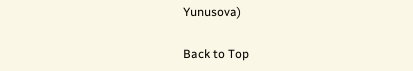Yunusova)

Back to Top